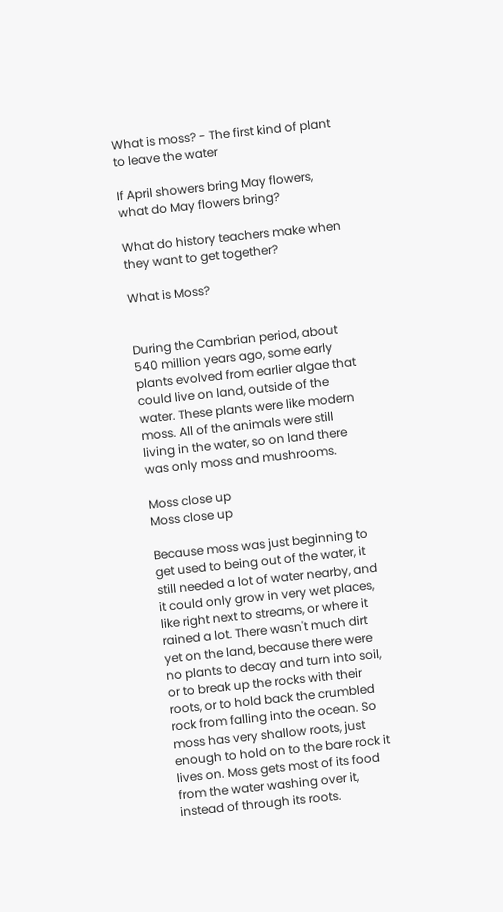What is moss? - The first kind of plant to leave the water

If April showers bring May flowers, what do May flowers bring?

What do history teachers make when they want to get together?

What is Moss?


During the Cambrian period, about 540 million years ago, some early plants evolved from earlier algae that could live on land, outside of the water. These plants were like modern moss. All of the animals were still living in the water, so on land there was only moss and mushrooms.

Moss close up
Moss close up

Because moss was just beginning to get used to being out of the water, it still needed a lot of water nearby, and it could only grow in very wet places, like right next to streams, or where it rained a lot. There wasn't much dirt yet on the land, because there were no plants to decay and turn into soil, or to break up the rocks with their roots, or to hold back the crumbled rock from falling into the ocean. So moss has very shallow roots, just enough to hold on to the bare rock it lives on. Moss gets most of its food from the water washing over it, instead of through its roots.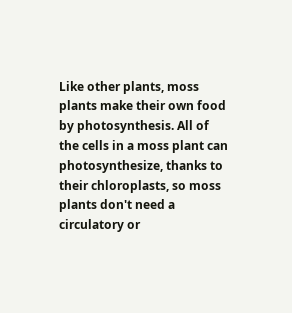Like other plants, moss plants make their own food by photosynthesis. All of the cells in a moss plant can photosynthesize, thanks to their chloroplasts, so moss plants don't need a circulatory or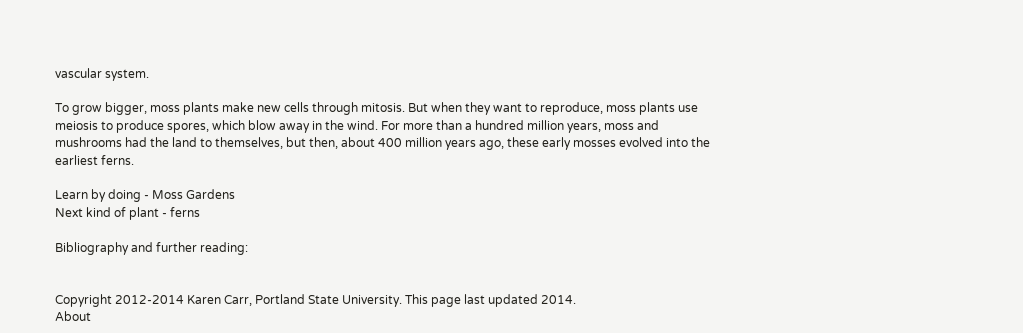vascular system.

To grow bigger, moss plants make new cells through mitosis. But when they want to reproduce, moss plants use meiosis to produce spores, which blow away in the wind. For more than a hundred million years, moss and mushrooms had the land to themselves, but then, about 400 million years ago, these early mosses evolved into the earliest ferns.

Learn by doing - Moss Gardens
Next kind of plant - ferns

Bibliography and further reading:


Copyright 2012-2014 Karen Carr, Portland State University. This page last updated 2014.
About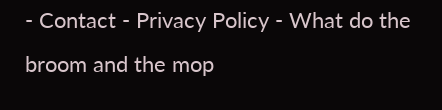- Contact - Privacy Policy - What do the broom and the mop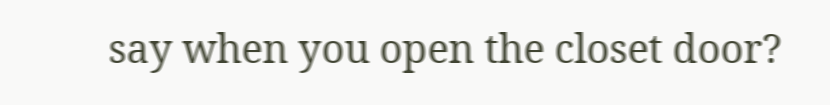say when you open the closet door?